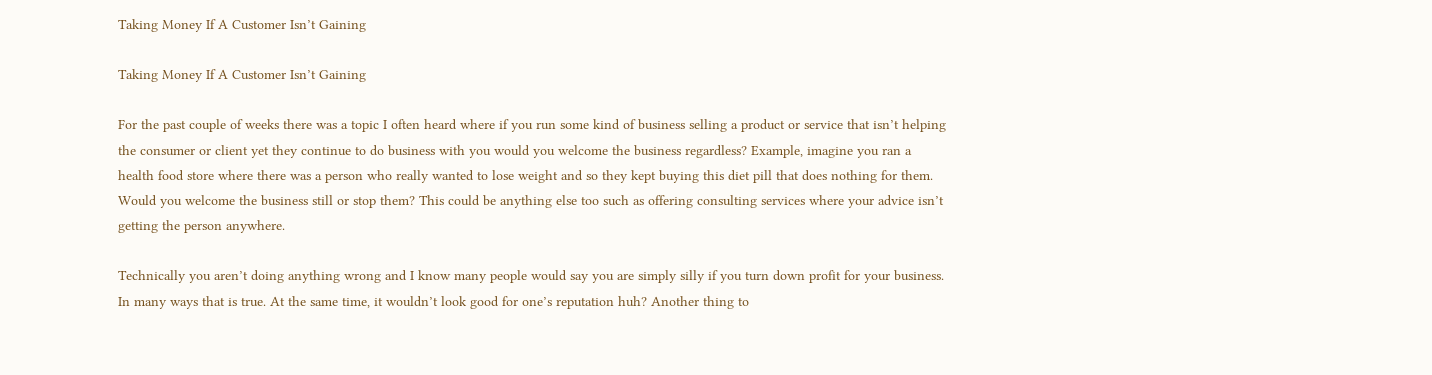Taking Money If A Customer Isn’t Gaining

Taking Money If A Customer Isn’t Gaining

For the past couple of weeks there was a topic I often heard where if you run some kind of business selling a product or service that isn’t helping the consumer or client yet they continue to do business with you would you welcome the business regardless? Example, imagine you ran a health food store where there was a person who really wanted to lose weight and so they kept buying this diet pill that does nothing for them. Would you welcome the business still or stop them? This could be anything else too such as offering consulting services where your advice isn’t getting the person anywhere.

Technically you aren’t doing anything wrong and I know many people would say you are simply silly if you turn down profit for your business. In many ways that is true. At the same time, it wouldn’t look good for one’s reputation huh? Another thing to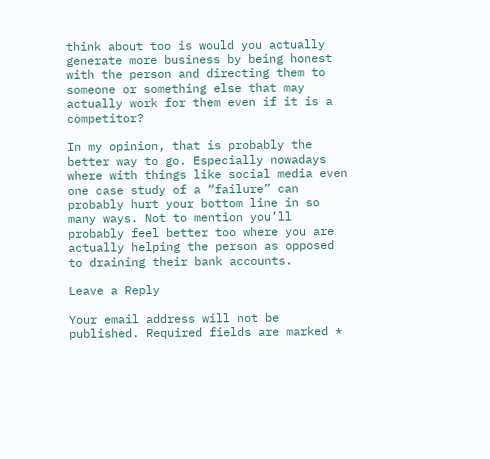think about too is would you actually generate more business by being honest with the person and directing them to someone or something else that may actually work for them even if it is a competitor?

In my opinion, that is probably the better way to go. Especially nowadays where with things like social media even one case study of a “failure” can probably hurt your bottom line in so many ways. Not to mention you’ll probably feel better too where you are actually helping the person as opposed to draining their bank accounts.

Leave a Reply

Your email address will not be published. Required fields are marked *